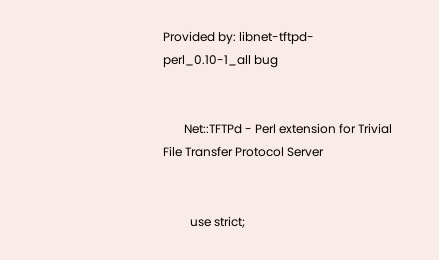Provided by: libnet-tftpd-perl_0.10-1_all bug


       Net::TFTPd - Perl extension for Trivial File Transfer Protocol Server


         use strict;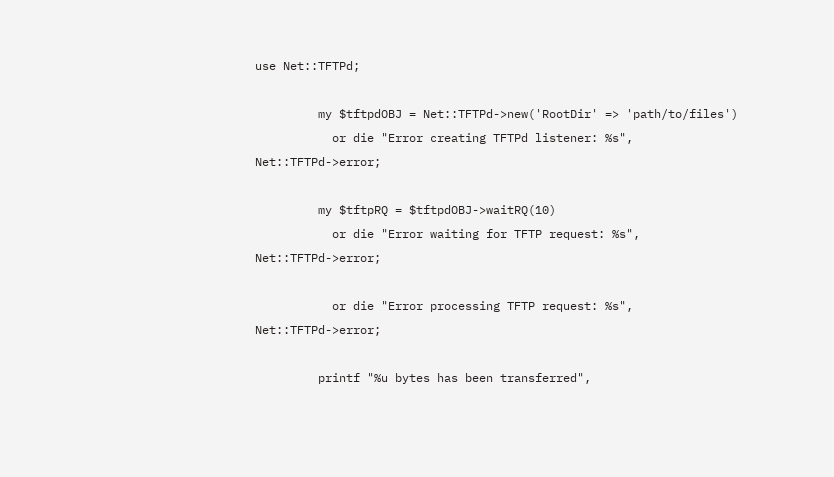use Net::TFTPd;

         my $tftpdOBJ = Net::TFTPd->new('RootDir' => 'path/to/files')
           or die "Error creating TFTPd listener: %s", Net::TFTPd->error;

         my $tftpRQ = $tftpdOBJ->waitRQ(10)
           or die "Error waiting for TFTP request: %s", Net::TFTPd->error;

           or die "Error processing TFTP request: %s", Net::TFTPd->error;

         printf "%u bytes has been transferred",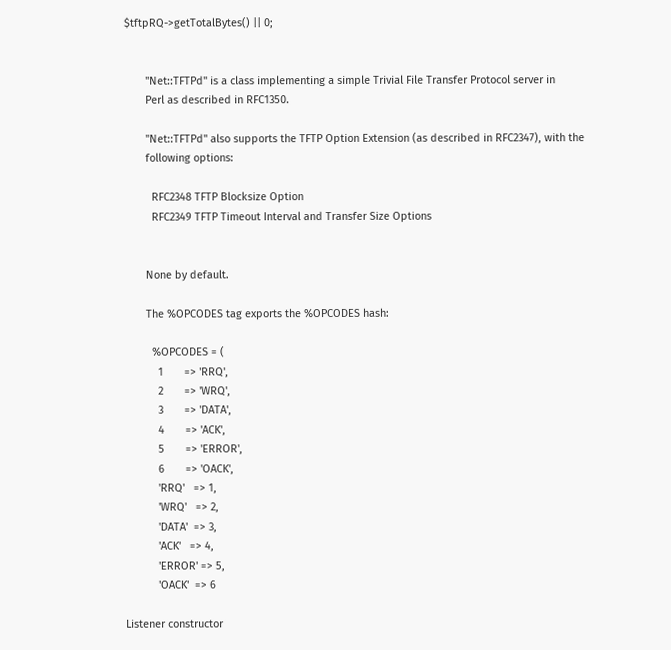$tftpRQ->getTotalBytes() || 0;


       "Net::TFTPd" is a class implementing a simple Trivial File Transfer Protocol server in
       Perl as described in RFC1350.

       "Net::TFTPd" also supports the TFTP Option Extension (as described in RFC2347), with the
       following options:

         RFC2348 TFTP Blocksize Option
         RFC2349 TFTP Timeout Interval and Transfer Size Options


       None by default.

       The %OPCODES tag exports the %OPCODES hash:

         %OPCODES = (
           1       => 'RRQ',
           2       => 'WRQ',
           3       => 'DATA',
           4       => 'ACK',
           5       => 'ERROR',
           6       => 'OACK',
           'RRQ'   => 1,
           'WRQ'   => 2,
           'DATA'  => 3,
           'ACK'   => 4,
           'ERROR' => 5,
           'OACK'  => 6

Listener constructor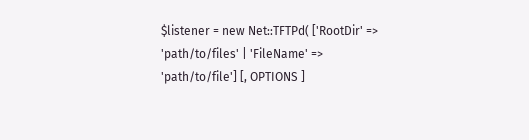$listener = new Net::TFTPd( ['RootDir' => 'path/to/files' | 'FileName' => 'path/to/file'] [, OPTIONS ]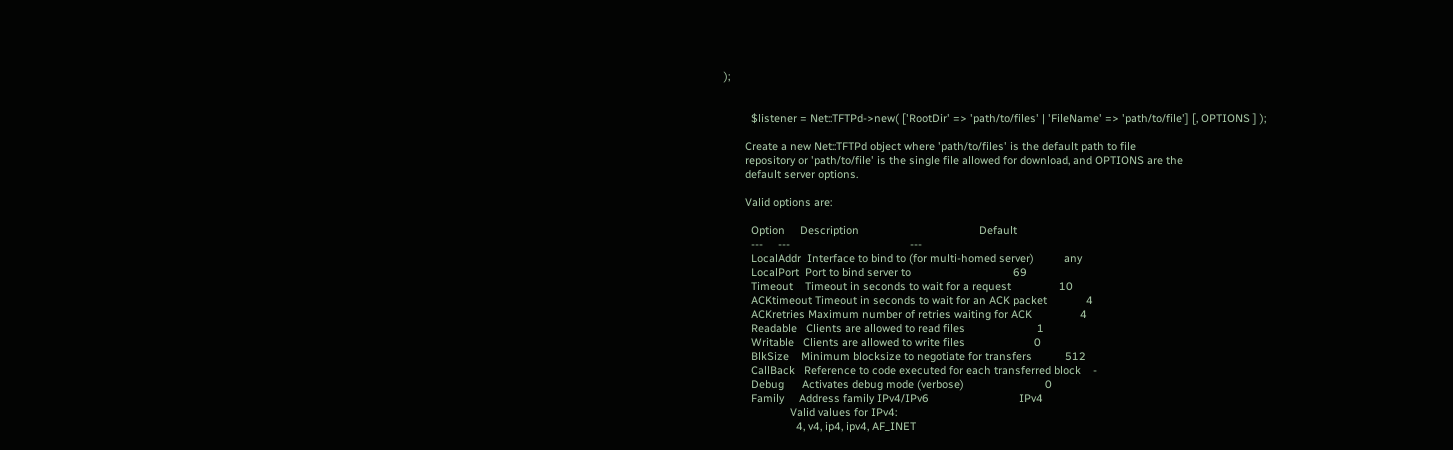);


         $listener = Net::TFTPd->new( ['RootDir' => 'path/to/files' | 'FileName' => 'path/to/file'] [, OPTIONS ] );

       Create a new Net::TFTPd object where 'path/to/files' is the default path to file
       repository or 'path/to/file' is the single file allowed for download, and OPTIONS are the
       default server options.

       Valid options are:

         Option     Description                                        Default
         ---     ---                                        ---
         LocalAddr  Interface to bind to (for multi-homed server)          any
         LocalPort  Port to bind server to                                  69
         Timeout    Timeout in seconds to wait for a request                10
         ACKtimeout Timeout in seconds to wait for an ACK packet             4
         ACKretries Maximum number of retries waiting for ACK                4
         Readable   Clients are allowed to read files                        1
         Writable   Clients are allowed to write files                       0
         BlkSize    Minimum blocksize to negotiate for transfers           512
         CallBack   Reference to code executed for each transferred block    -
         Debug      Activates debug mode (verbose)                           0
         Family     Address family IPv4/IPv6                              IPv4
                      Valid values for IPv4:
                        4, v4, ip4, ipv4, AF_INET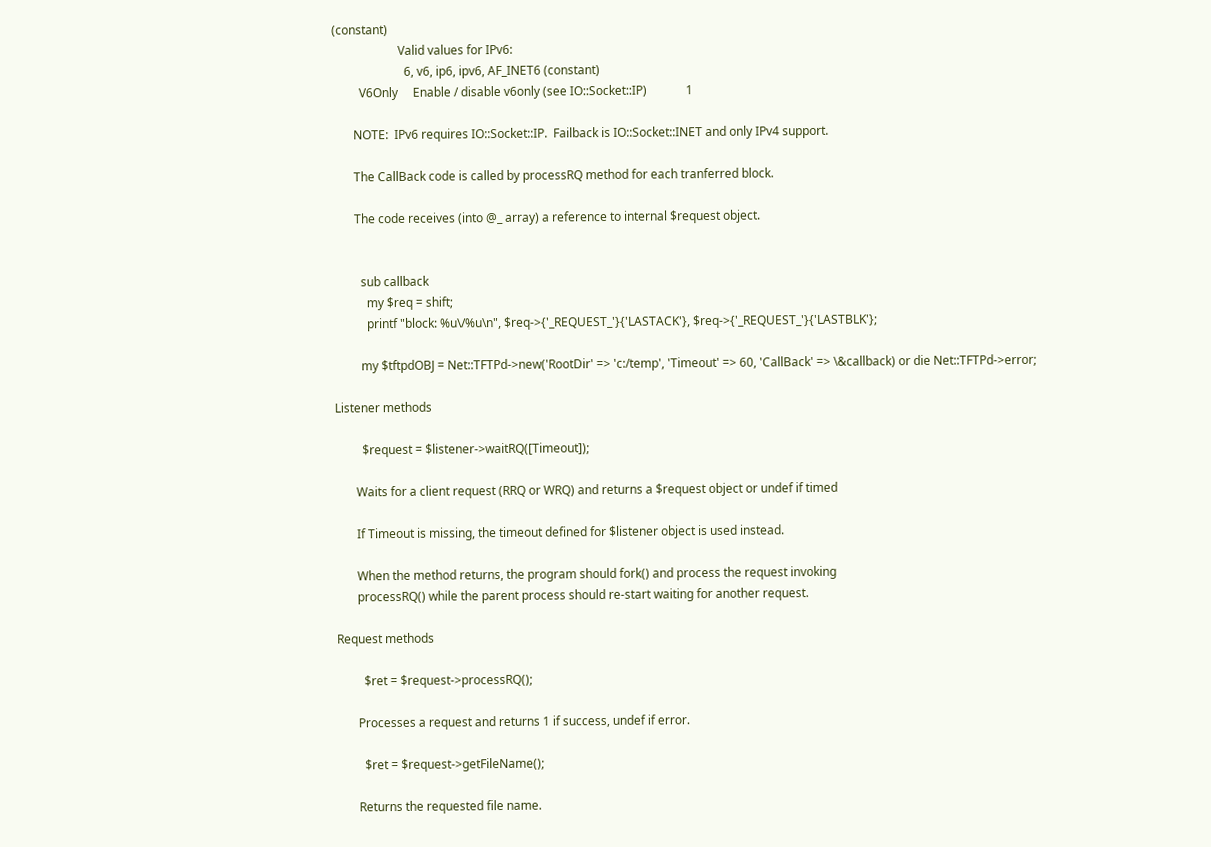(constant)
                      Valid values for IPv6:
                        6, v6, ip6, ipv6, AF_INET6 (constant)
         V6Only     Enable / disable v6only (see IO::Socket::IP)             1

       NOTE:  IPv6 requires IO::Socket::IP.  Failback is IO::Socket::INET and only IPv4 support.

       The CallBack code is called by processRQ method for each tranferred block.

       The code receives (into @_ array) a reference to internal $request object.


         sub callback
           my $req = shift;
           printf "block: %u\/%u\n", $req->{'_REQUEST_'}{'LASTACK'}, $req->{'_REQUEST_'}{'LASTBLK'};

         my $tftpdOBJ = Net::TFTPd->new('RootDir' => 'c:/temp', 'Timeout' => 60, 'CallBack' => \&callback) or die Net::TFTPd->error;

Listener methods

         $request = $listener->waitRQ([Timeout]);

       Waits for a client request (RRQ or WRQ) and returns a $request object or undef if timed

       If Timeout is missing, the timeout defined for $listener object is used instead.

       When the method returns, the program should fork() and process the request invoking
       processRQ() while the parent process should re-start waiting for another request.

Request methods

         $ret = $request->processRQ();

       Processes a request and returns 1 if success, undef if error.

         $ret = $request->getFileName();

       Returns the requested file name.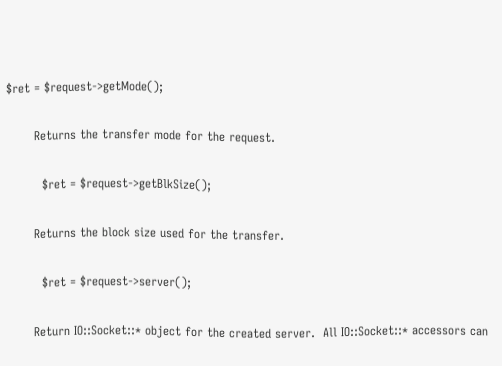$ret = $request->getMode();

       Returns the transfer mode for the request.

         $ret = $request->getBlkSize();

       Returns the block size used for the transfer.

         $ret = $request->server();

       Return IO::Socket::* object for the created server.  All IO::Socket::* accessors can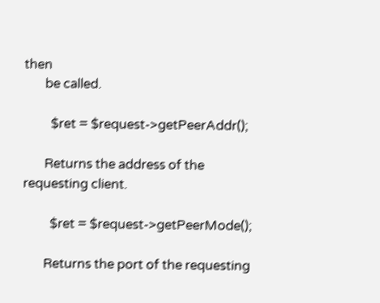then
       be called.

         $ret = $request->getPeerAddr();

       Returns the address of the requesting client.

         $ret = $request->getPeerMode();

       Returns the port of the requesting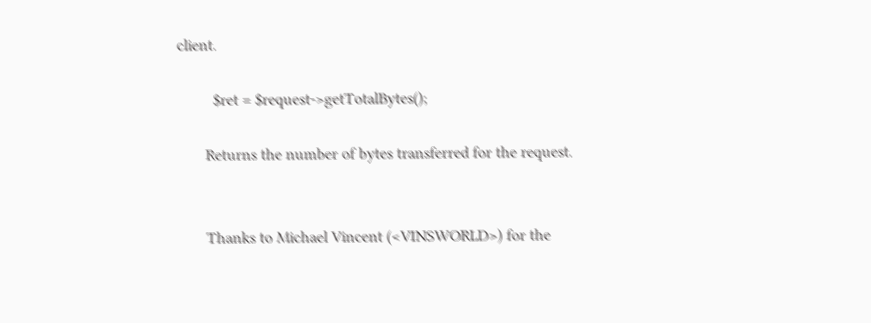client.

         $ret = $request->getTotalBytes();

       Returns the number of bytes transferred for the request.


       Thanks to Michael Vincent (<VINSWORLD>) for the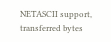NETASCII support, transferred bytes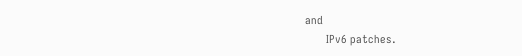and
       IPv6 patches.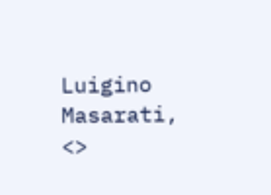Luigino Masarati, <>